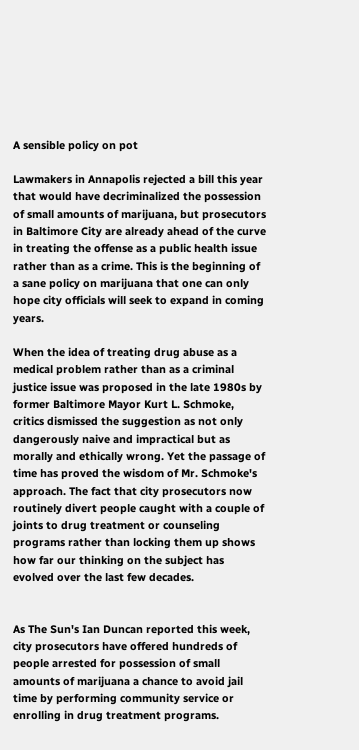A sensible policy on pot

Lawmakers in Annapolis rejected a bill this year that would have decriminalized the possession of small amounts of marijuana, but prosecutors in Baltimore City are already ahead of the curve in treating the offense as a public health issue rather than as a crime. This is the beginning of a sane policy on marijuana that one can only hope city officials will seek to expand in coming years.

When the idea of treating drug abuse as a medical problem rather than as a criminal justice issue was proposed in the late 1980s by former Baltimore Mayor Kurt L. Schmoke, critics dismissed the suggestion as not only dangerously naive and impractical but as morally and ethically wrong. Yet the passage of time has proved the wisdom of Mr. Schmoke's approach. The fact that city prosecutors now routinely divert people caught with a couple of joints to drug treatment or counseling programs rather than locking them up shows how far our thinking on the subject has evolved over the last few decades.


As The Sun's Ian Duncan reported this week, city prosecutors have offered hundreds of people arrested for possession of small amounts of marijuana a chance to avoid jail time by performing community service or enrolling in drug treatment programs.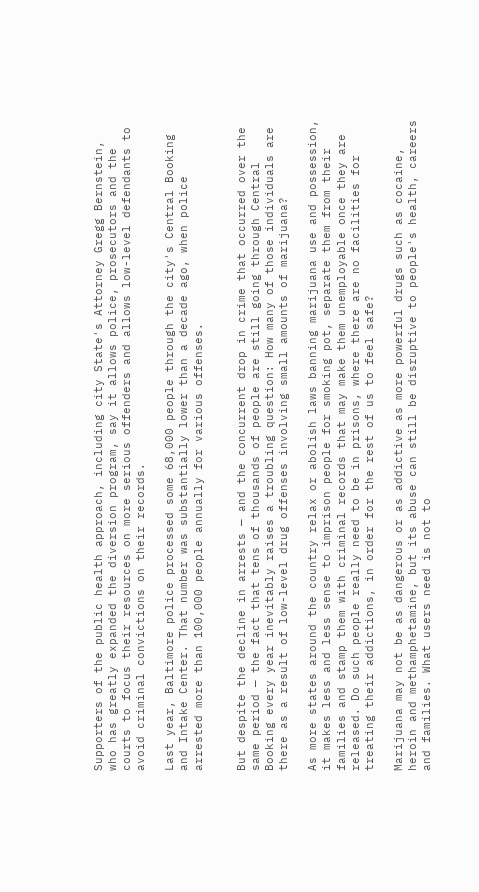Supporters of the public health approach, including city State's Attorney Gregg Bernstein, who has greatly expanded the diversion program, say it allows police, prosecutors and the courts to focus their resources on more serious offenders and allows low-level defendants to avoid criminal convictions on their records.

Last year, Baltimore police processed some 68,000 people through the city's Central Booking and Intake Center. That number was substantially lower than a decade ago, when police arrested more than 100,000 people annually for various offenses.


But despite the decline in arrests — and the concurrent drop in crime that occurred over the same period — the fact that tens of thousands of people are still going through Central Booking every year inevitably raises a troubling question: How many of those individuals are there as a result of low-level drug offenses involving small amounts of marijuana?

As more states around the country relax or abolish laws banning marijuana use and possession, it makes less and less sense to imprison people for smoking pot, separate them from their families and stamp them with criminal records that may make them unemployable once they are released. Do such people really need to be in prisons, where there are no facilities for treating their addictions, in order for the rest of us to feel safe?

Marijuana may not be as dangerous or as addictive as more powerful drugs such as cocaine, heroin and methamphetamine, but its abuse can still be disruptive to people's health, careers and families. What users need is not to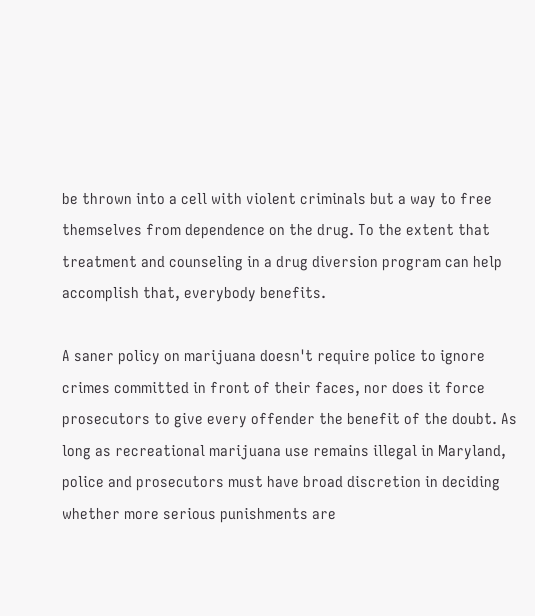be thrown into a cell with violent criminals but a way to free themselves from dependence on the drug. To the extent that treatment and counseling in a drug diversion program can help accomplish that, everybody benefits.

A saner policy on marijuana doesn't require police to ignore crimes committed in front of their faces, nor does it force prosecutors to give every offender the benefit of the doubt. As long as recreational marijuana use remains illegal in Maryland, police and prosecutors must have broad discretion in deciding whether more serious punishments are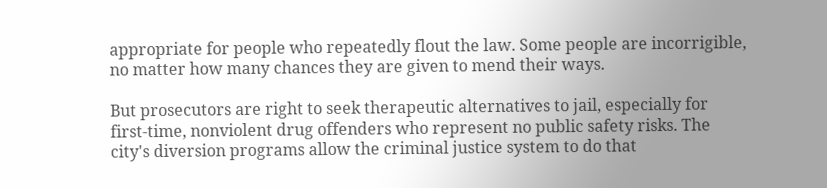appropriate for people who repeatedly flout the law. Some people are incorrigible, no matter how many chances they are given to mend their ways.

But prosecutors are right to seek therapeutic alternatives to jail, especially for first-time, nonviolent drug offenders who represent no public safety risks. The city's diversion programs allow the criminal justice system to do that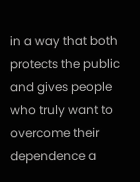in a way that both protects the public and gives people who truly want to overcome their dependence a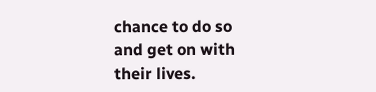chance to do so and get on with their lives.